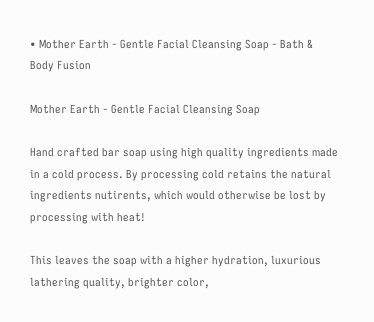• Mother Earth - Gentle Facial Cleansing Soap - Bath & Body Fusion

Mother Earth - Gentle Facial Cleansing Soap

Hand crafted bar soap using high quality ingredients made in a cold process. By processing cold retains the natural ingredients nutirents, which would otherwise be lost by processing with heat!

This leaves the soap with a higher hydration, luxurious lathering quality, brighter color,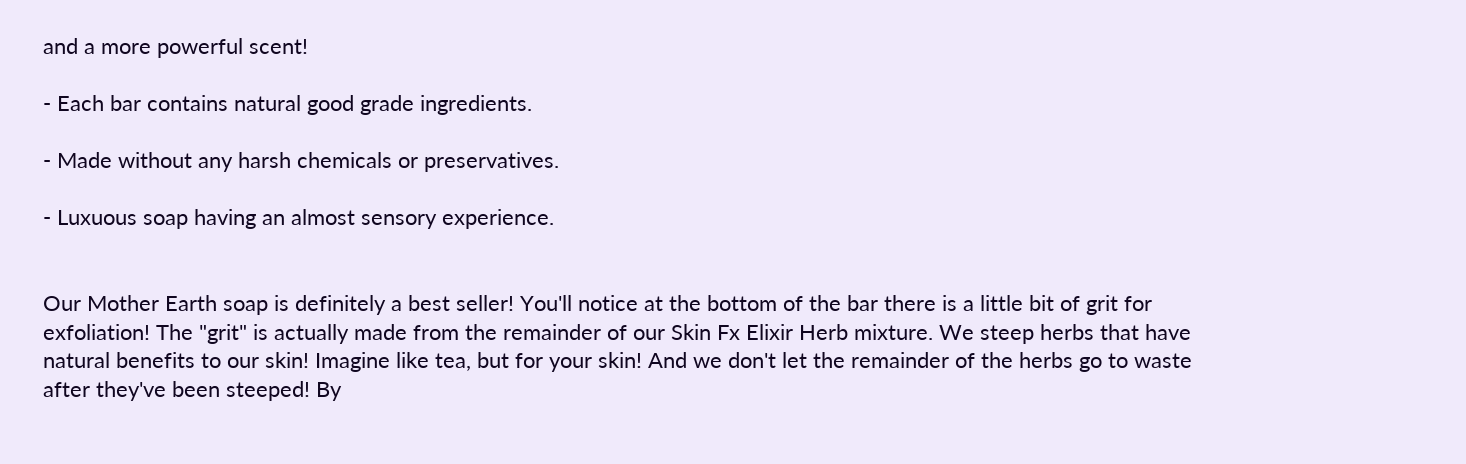and a more powerful scent!

- Each bar contains natural good grade ingredients.

- Made without any harsh chemicals or preservatives.

- Luxuous soap having an almost sensory experience.


Our Mother Earth soap is definitely a best seller! You'll notice at the bottom of the bar there is a little bit of grit for exfoliation! The "grit" is actually made from the remainder of our Skin Fx Elixir Herb mixture. We steep herbs that have natural benefits to our skin! Imagine like tea, but for your skin! And we don't let the remainder of the herbs go to waste after they've been steeped! By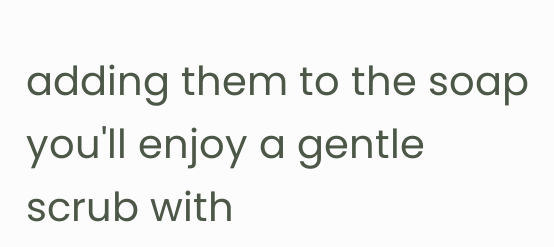adding them to the soap you'll enjoy a gentle scrub with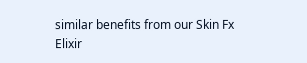similar benefits from our Skin Fx Elixir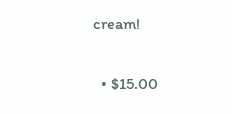cream!

  • $15.00